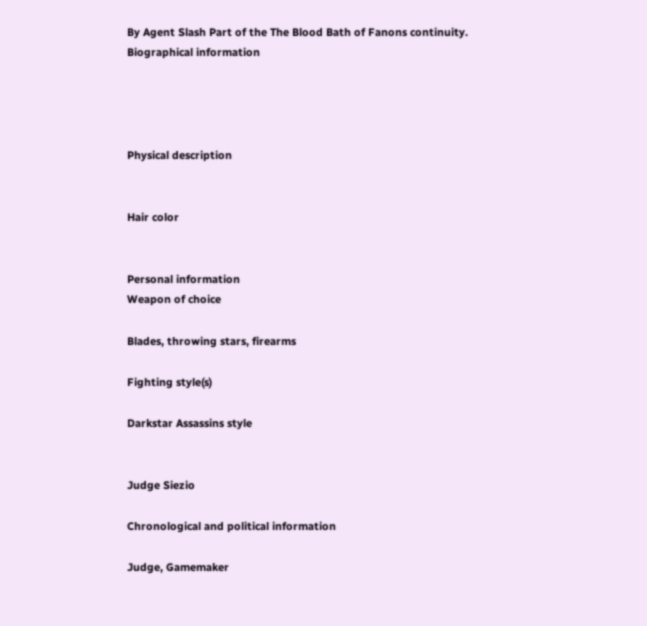By Agent Slash Part of the The Blood Bath of Fanons continuity.
Biographical information




Physical description


Hair color


Personal information
Weapon of choice

Blades, throwing stars, firearms

Fighting style(s)

Darkstar Assassins style


Judge Siezio

Chronological and political information

Judge, Gamemaker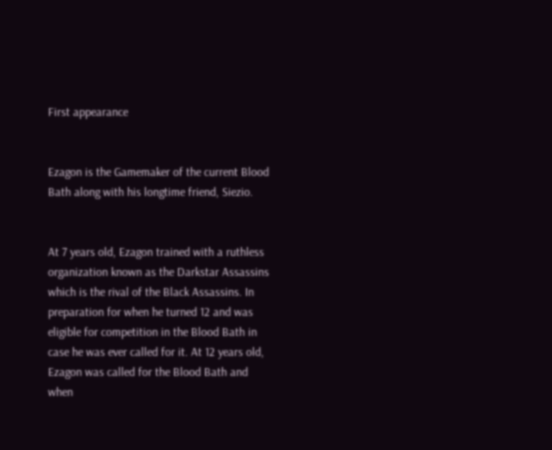First appearance


Ezagon is the Gamemaker of the current Blood Bath along with his longtime friend, Siezio.


At 7 years old, Ezagon trained with a ruthless organization known as the Darkstar Assassins which is the rival of the Black Assassins. In preparation for when he turned 12 and was eligible for competition in the Blood Bath in case he was ever called for it. At 12 years old, Ezagon was called for the Blood Bath and when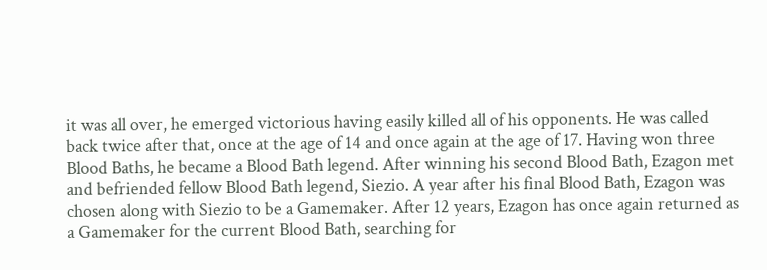it was all over, he emerged victorious having easily killed all of his opponents. He was called back twice after that, once at the age of 14 and once again at the age of 17. Having won three Blood Baths, he became a Blood Bath legend. After winning his second Blood Bath, Ezagon met and befriended fellow Blood Bath legend, Siezio. A year after his final Blood Bath, Ezagon was chosen along with Siezio to be a Gamemaker. After 12 years, Ezagon has once again returned as a Gamemaker for the current Blood Bath, searching for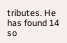tributes. He has found 14 so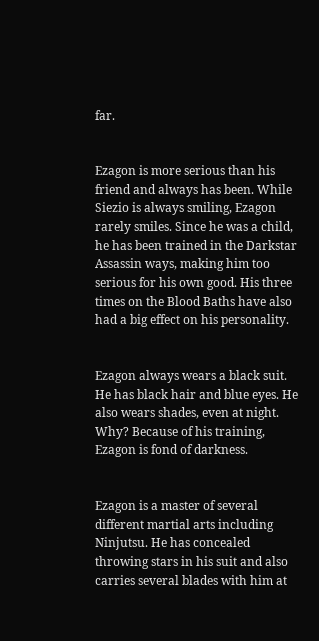far.


Ezagon is more serious than his friend and always has been. While Siezio is always smiling, Ezagon rarely smiles. Since he was a child, he has been trained in the Darkstar Assassin ways, making him too serious for his own good. His three times on the Blood Baths have also had a big effect on his personality.


Ezagon always wears a black suit. He has black hair and blue eyes. He also wears shades, even at night. Why? Because of his training, Ezagon is fond of darkness.


Ezagon is a master of several different martial arts including Ninjutsu. He has concealed throwing stars in his suit and also carries several blades with him at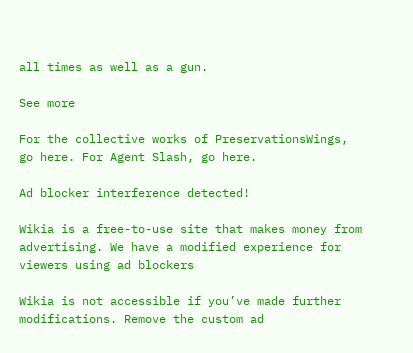all times as well as a gun.

See more

For the collective works of PreservationsWings, go here. For Agent Slash, go here.

Ad blocker interference detected!

Wikia is a free-to-use site that makes money from advertising. We have a modified experience for viewers using ad blockers

Wikia is not accessible if you’ve made further modifications. Remove the custom ad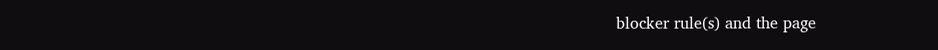blocker rule(s) and the page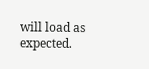will load as expected.